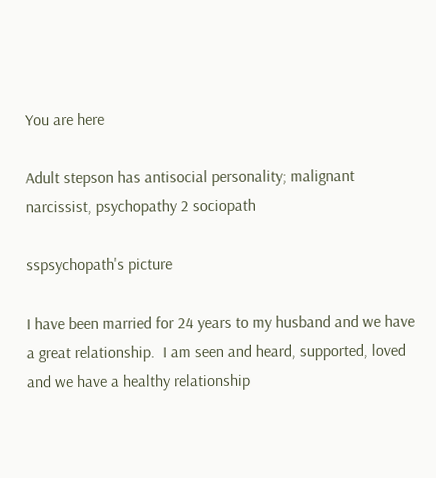You are here

Adult stepson has antisocial personality; malignant narcissist, psychopathy 2 sociopath

sspsychopath's picture

I have been married for 24 years to my husband and we have a great relationship.  I am seen and heard, supported, loved and we have a healthy relationship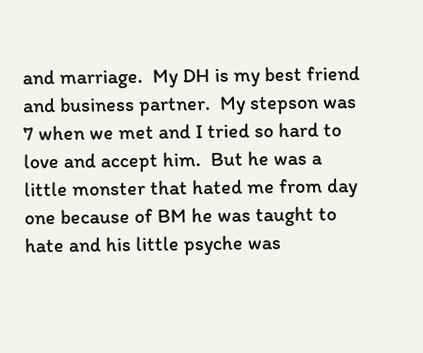and marriage.  My DH is my best friend and business partner.  My stepson was 7 when we met and I tried so hard to love and accept him.  But he was a little monster that hated me from day one because of BM he was taught to hate and his little psyche was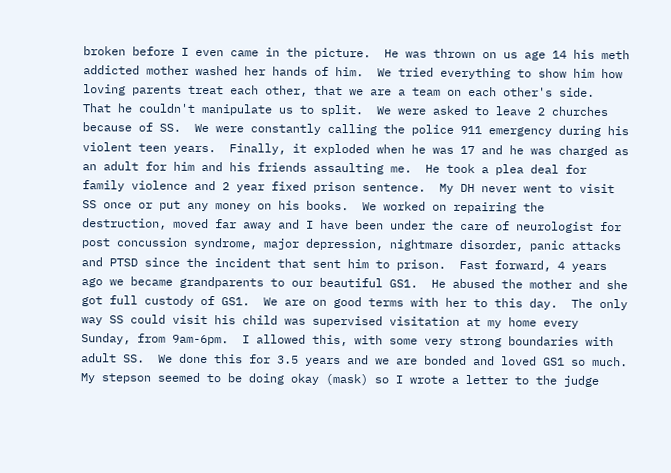broken before I even came in the picture.  He was thrown on us age 14 his meth addicted mother washed her hands of him.  We tried everything to show him how loving parents treat each other, that we are a team on each other's side.  That he couldn't manipulate us to split.  We were asked to leave 2 churches because of SS.  We were constantly calling the police 911 emergency during his violent teen years.  Finally, it exploded when he was 17 and he was charged as an adult for him and his friends assaulting me.  He took a plea deal for family violence and 2 year fixed prison sentence.  My DH never went to visit SS once or put any money on his books.  We worked on repairing the destruction, moved far away and I have been under the care of neurologist for post concussion syndrome, major depression, nightmare disorder, panic attacks and PTSD since the incident that sent him to prison.  Fast forward, 4 years ago we became grandparents to our beautiful GS1.  He abused the mother and she got full custody of GS1.  We are on good terms with her to this day.  The only way SS could visit his child was supervised visitation at my home every Sunday, from 9am-6pm.  I allowed this, with some very strong boundaries with adult SS.  We done this for 3.5 years and we are bonded and loved GS1 so much.  My stepson seemed to be doing okay (mask) so I wrote a letter to the judge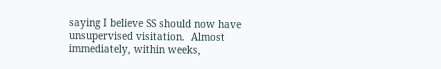saying I believe SS should now have unsupervised visitation.  Almost immediately, within weeks,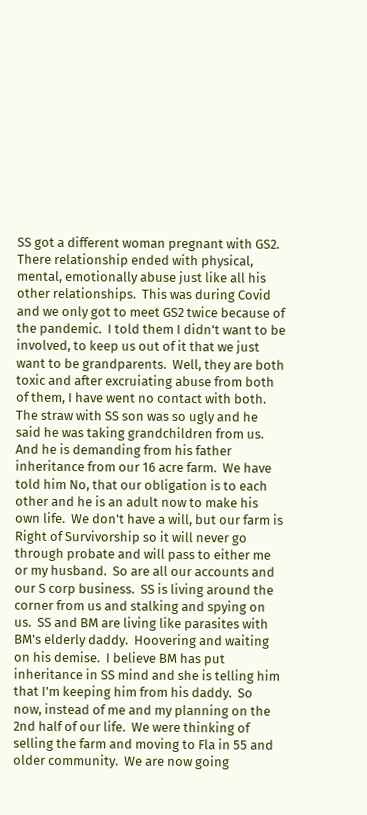SS got a different woman pregnant with GS2.  There relationship ended with physical, mental, emotionally abuse just like all his other relationships.  This was during Covid and we only got to meet GS2 twice because of the pandemic.  I told them I didn't want to be involved, to keep us out of it that we just want to be grandparents.  Well, they are both toxic and after excruiating abuse from both of them, I have went no contact with both.  The straw with SS son was so ugly and he said he was taking grandchildren from us.  And he is demanding from his father inheritance from our 16 acre farm.  We have told him No, that our obligation is to each other and he is an adult now to make his own life.  We don't have a will, but our farm is Right of Survivorship so it will never go through probate and will pass to either me or my husband.  So are all our accounts and our S corp business.  SS is living around the corner from us and stalking and spying on us.  SS and BM are living like parasites with BM's elderly daddy.  Hoovering and waiting on his demise.  I believe BM has put inheritance in SS mind and she is telling him that I'm keeping him from his daddy.  So now, instead of me and my planning on the 2nd half of our life.  We were thinking of selling the farm and moving to Fla in 55 and older community.  We are now going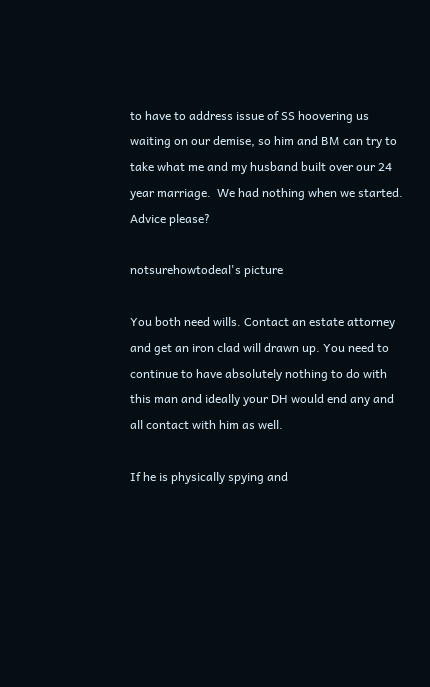to have to address issue of SS hoovering us waiting on our demise, so him and BM can try to take what me and my husband built over our 24 year marriage.  We had nothing when we started.  Advice please?

notsurehowtodeal's picture

You both need wills. Contact an estate attorney and get an iron clad will drawn up. You need to continue to have absolutely nothing to do with this man and ideally your DH would end any and all contact with him as well.

If he is physically spying and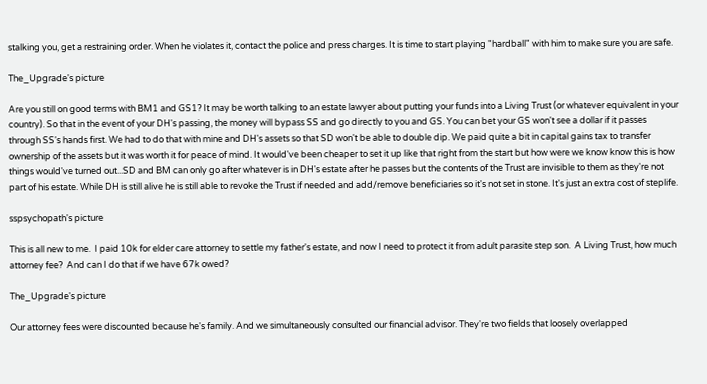stalking you, get a restraining order. When he violates it, contact the police and press charges. It is time to start playing "hardball" with him to make sure you are safe.

The_Upgrade's picture

Are you still on good terms with BM1 and GS1? It may be worth talking to an estate lawyer about putting your funds into a Living Trust (or whatever equivalent in your country). So that in the event of your DH's passing, the money will bypass SS and go directly to you and GS. You can bet your GS won't see a dollar if it passes through SS's hands first. We had to do that with mine and DH's assets so that SD won't be able to double dip. We paid quite a bit in capital gains tax to transfer ownership of the assets but it was worth it for peace of mind. It would've been cheaper to set it up like that right from the start but how were we know know this is how things would've turned out...SD and BM can only go after whatever is in DH's estate after he passes but the contents of the Trust are invisible to them as they're not part of his estate. While DH is still alive he is still able to revoke the Trust if needed and add/remove beneficiaries so it's not set in stone. It's just an extra cost of steplife.

sspsychopath's picture

This is all new to me.  I paid 10k for elder care attorney to settle my father's estate, and now I need to protect it from adult parasite step son.  A Living Trust, how much attorney fee?  And can I do that if we have 67k owed?

The_Upgrade's picture

Our attorney fees were discounted because he's family. And we simultaneously consulted our financial advisor. They're two fields that loosely overlapped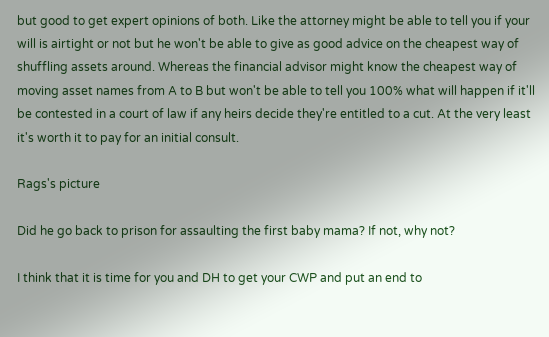but good to get expert opinions of both. Like the attorney might be able to tell you if your will is airtight or not but he won't be able to give as good advice on the cheapest way of shuffling assets around. Whereas the financial advisor might know the cheapest way of moving asset names from A to B but won't be able to tell you 100% what will happen if it'll be contested in a court of law if any heirs decide they're entitled to a cut. At the very least it's worth it to pay for an initial consult.

Rags's picture

Did he go back to prison for assaulting the first baby mama? If not, why not?

I think that it is time for you and DH to get your CWP and put an end to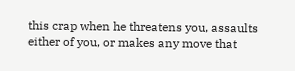this crap when he threatens you, assaults either of you, or makes any move that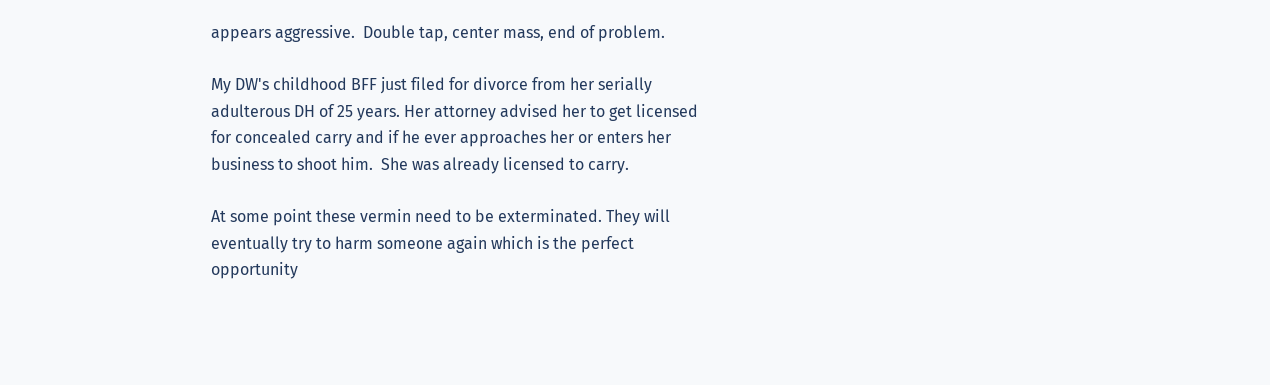appears aggressive.  Double tap, center mass, end of problem.

My DW's childhood BFF just filed for divorce from her serially adulterous DH of 25 years. Her attorney advised her to get licensed for concealed carry and if he ever approaches her or enters her business to shoot him.  She was already licensed to carry.

At some point these vermin need to be exterminated. They will eventually try to harm someone again which is the perfect opportunity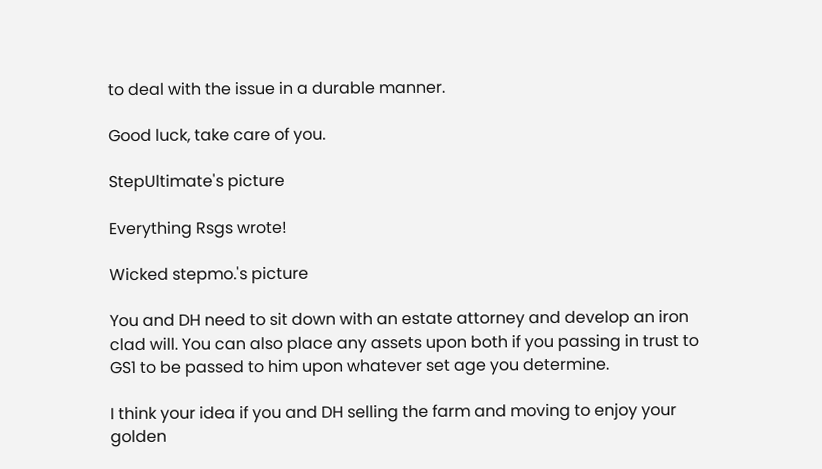to deal with the issue in a durable manner.

Good luck, take care of you.

StepUltimate's picture

Everything Rsgs wrote!

Wicked stepmo.'s picture

You and DH need to sit down with an estate attorney and develop an iron clad will. You can also place any assets upon both if you passing in trust to GS1 to be passed to him upon whatever set age you determine.

I think your idea if you and DH selling the farm and moving to enjoy your golden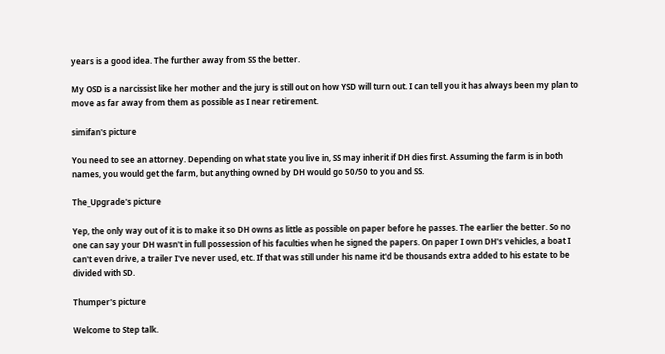years is a good idea. The further away from SS the better.

My OSD is a narcissist like her mother and the jury is still out on how YSD will turn out. I can tell you it has always been my plan to move as far away from them as possible as I near retirement.

simifan's picture

You need to see an attorney. Depending on what state you live in, SS may inherit if DH dies first. Assuming the farm is in both names, you would get the farm, but anything owned by DH would go 50/50 to you and SS.

The_Upgrade's picture

Yep, the only way out of it is to make it so DH owns as little as possible on paper before he passes. The earlier the better. So no one can say your DH wasn't in full possession of his faculties when he signed the papers. On paper I own DH's vehicles, a boat I can't even drive, a trailer I've never used, etc. If that was still under his name it'd be thousands extra added to his estate to be divided with SD.

Thumper's picture

Welcome to Step talk.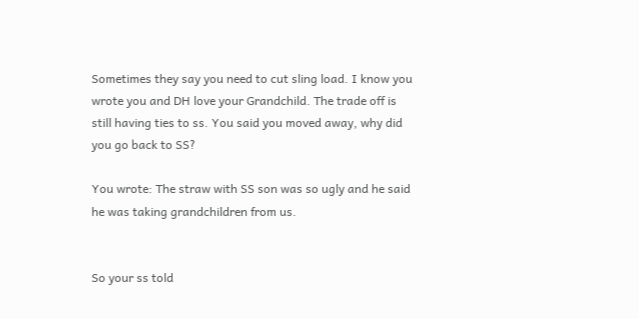Sometimes they say you need to cut sling load. I know you wrote you and DH love your Grandchild. The trade off is still having ties to ss. You said you moved away, why did you go back to SS?

You wrote: The straw with SS son was so ugly and he said he was taking grandchildren from us.


So your ss told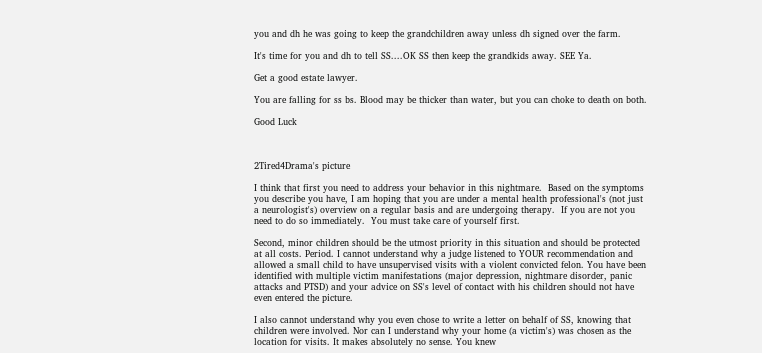you and dh he was going to keep the grandchildren away unless dh signed over the farm.

It's time for you and dh to tell SS....OK SS then keep the grandkids away. SEE Ya.

Get a good estate lawyer.

You are falling for ss bs. Blood may be thicker than water, but you can choke to death on both.

Good Luck



2Tired4Drama's picture

I think that first you need to address your behavior in this nightmare.  Based on the symptoms you describe you have, I am hoping that you are under a mental health professional's (not just a neurologist's) overview on a regular basis and are undergoing therapy.  If you are not you need to do so immediately.  You must take care of yourself first.

Second, minor children should be the utmost priority in this situation and should be protected at all costs. Period. I cannot understand why a judge listened to YOUR recommendation and allowed a small child to have unsupervised visits with a violent convicted felon. You have been identified with multiple victim manifestations (major depression, nightmare disorder, panic attacks and PTSD) and your advice on SS's level of contact with his children should not have even entered the picture.

I also cannot understand why you even chose to write a letter on behalf of SS, knowing that children were involved. Nor can I understand why your home (a victim's) was chosen as the location for visits. It makes absolutely no sense. You knew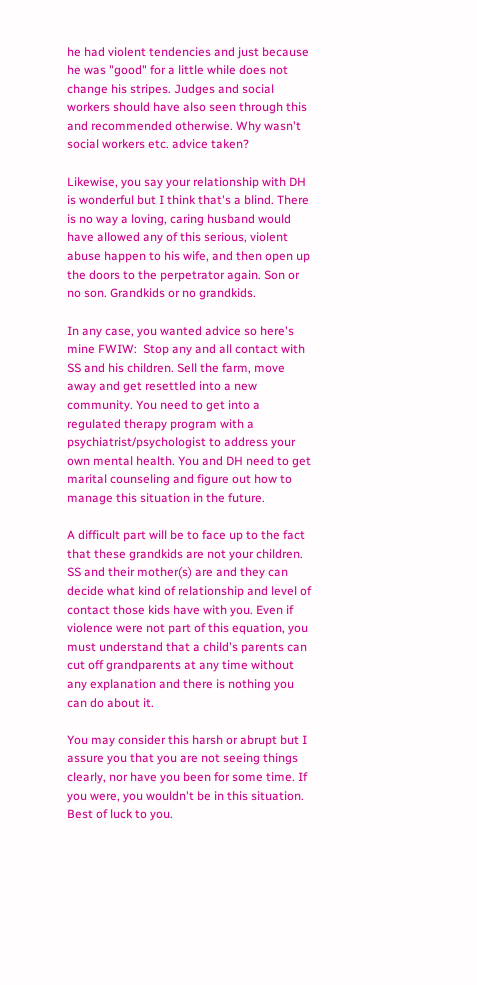he had violent tendencies and just because he was "good" for a little while does not change his stripes. Judges and social workers should have also seen through this and recommended otherwise. Why wasn't social workers etc. advice taken?

Likewise, you say your relationship with DH is wonderful but I think that's a blind. There is no way a loving, caring husband would have allowed any of this serious, violent abuse happen to his wife, and then open up the doors to the perpetrator again. Son or no son. Grandkids or no grandkids.

In any case, you wanted advice so here's mine FWIW:  Stop any and all contact with SS and his children. Sell the farm, move away and get resettled into a new community. You need to get into a regulated therapy program with a psychiatrist/psychologist to address your own mental health. You and DH need to get marital counseling and figure out how to manage this situation in the future.

A difficult part will be to face up to the fact that these grandkids are not your children. SS and their mother(s) are and they can decide what kind of relationship and level of contact those kids have with you. Even if violence were not part of this equation, you must understand that a child's parents can cut off grandparents at any time without any explanation and there is nothing you can do about it.

You may consider this harsh or abrupt but I assure you that you are not seeing things clearly, nor have you been for some time. If you were, you wouldn't be in this situation.  Best of luck to you.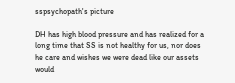sspsychopath's picture

DH has high blood pressure and has realized for a long time that SS is not healthy for us, nor does he care and wishes we were dead like our assets would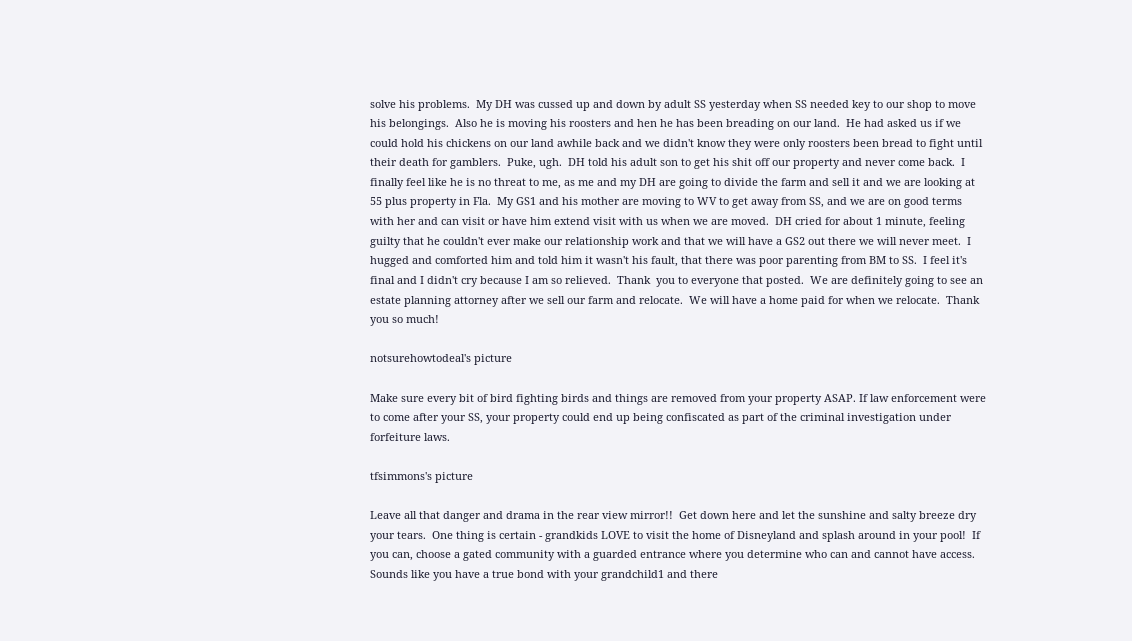solve his problems.  My DH was cussed up and down by adult SS yesterday when SS needed key to our shop to move his belongings.  Also he is moving his roosters and hen he has been breading on our land.  He had asked us if we could hold his chickens on our land awhile back and we didn't know they were only roosters been bread to fight until their death for gamblers.  Puke, ugh.  DH told his adult son to get his shit off our property and never come back.  I finally feel like he is no threat to me, as me and my DH are going to divide the farm and sell it and we are looking at 55 plus property in Fla.  My GS1 and his mother are moving to WV to get away from SS, and we are on good terms with her and can visit or have him extend visit with us when we are moved.  DH cried for about 1 minute, feeling guilty that he couldn't ever make our relationship work and that we will have a GS2 out there we will never meet.  I hugged and comforted him and told him it wasn't his fault, that there was poor parenting from BM to SS.  I feel it's final and I didn't cry because I am so relieved.  Thank  you to everyone that posted.  We are definitely going to see an estate planning attorney after we sell our farm and relocate.  We will have a home paid for when we relocate.  Thank you so much!

notsurehowtodeal's picture

Make sure every bit of bird fighting birds and things are removed from your property ASAP. If law enforcement were to come after your SS, your property could end up being confiscated as part of the criminal investigation under forfeiture laws.

tfsimmons's picture

Leave all that danger and drama in the rear view mirror!!  Get down here and let the sunshine and salty breeze dry your tears.  One thing is certain - grandkids LOVE to visit the home of Disneyland and splash around in your pool!  If you can, choose a gated community with a guarded entrance where you determine who can and cannot have access.  Sounds like you have a true bond with your grandchild1 and there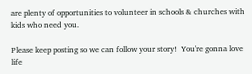are plenty of opportunities to volunteer in schools & churches with kids who need you.

Please keep posting so we can follow your story!  You're gonna love life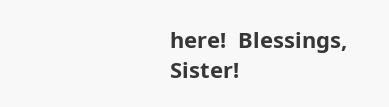here!  Blessings, Sister!